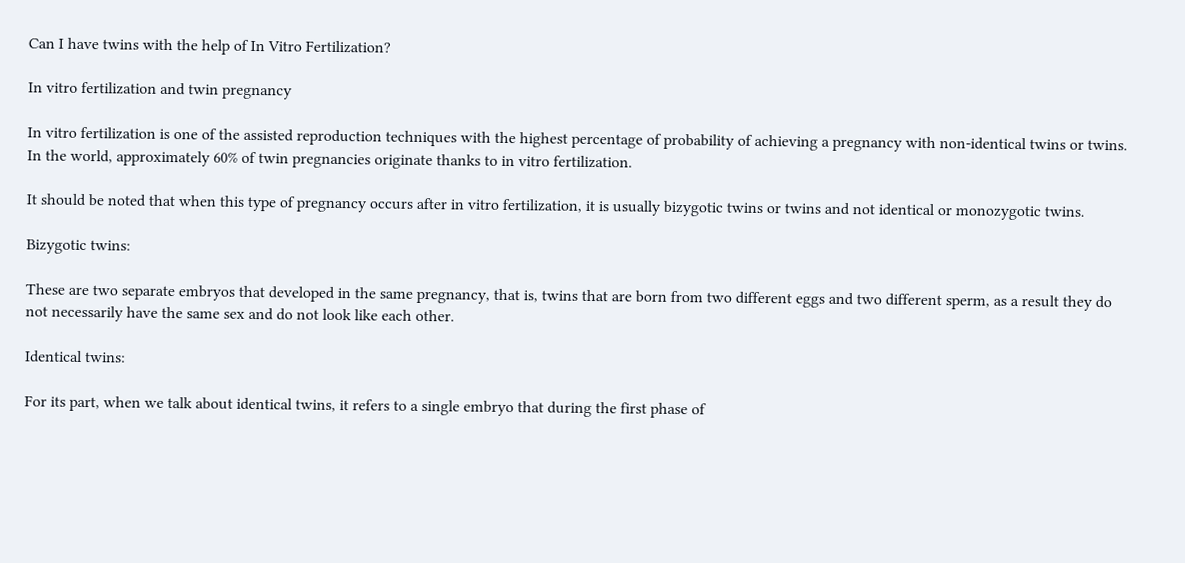Can I have twins with the help of In Vitro Fertilization?

In vitro fertilization and twin pregnancy

In vitro fertilization is one of the assisted reproduction techniques with the highest percentage of probability of achieving a pregnancy with non-identical twins or twins. In the world, approximately 60% of twin pregnancies originate thanks to in vitro fertilization.

It should be noted that when this type of pregnancy occurs after in vitro fertilization, it is usually bizygotic twins or twins and not identical or monozygotic twins.

Bizygotic twins:

These are two separate embryos that developed in the same pregnancy, that is, twins that are born from two different eggs and two different sperm, as a result they do not necessarily have the same sex and do not look like each other.

Identical twins:

For its part, when we talk about identical twins, it refers to a single embryo that during the first phase of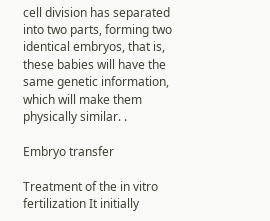cell division has separated into two parts, forming two identical embryos, that is, these babies will have the same genetic information, which will make them physically similar. .

Embryo transfer

Treatment of the in vitro fertilization It initially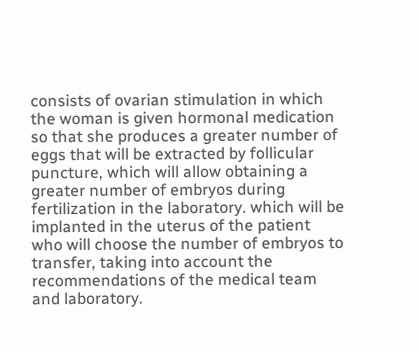consists of ovarian stimulation in which the woman is given hormonal medication so that she produces a greater number of eggs that will be extracted by follicular puncture, which will allow obtaining a greater number of embryos during fertilization in the laboratory. which will be implanted in the uterus of the patient who will choose the number of embryos to transfer, taking into account the recommendations of the medical team and laboratory.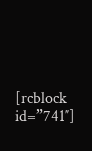[rcblock id=”741″]